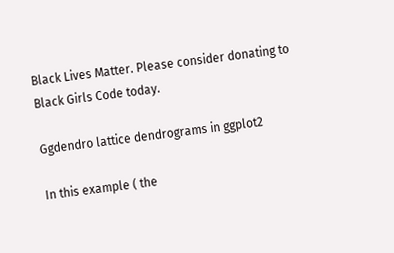Black Lives Matter. Please consider donating to Black Girls Code today.

Ggdendro lattice dendrograms in ggplot2

In this example ( the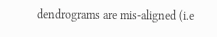dendrograms are mis-aligned (i.e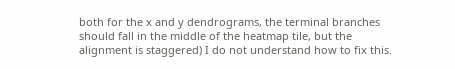both for the x and y dendrograms, the terminal branches should fall in the middle of the heatmap tile, but the alignment is staggered) I do not understand how to fix this.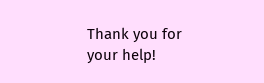Thank you for your help!